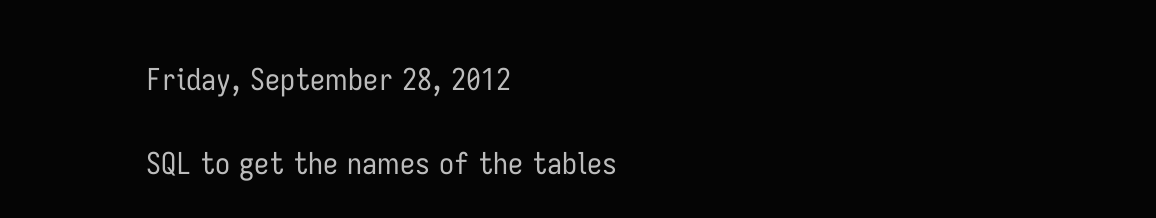Friday, September 28, 2012

SQL to get the names of the tables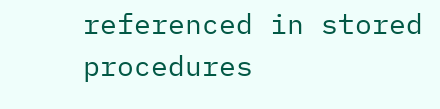referenced in stored procedures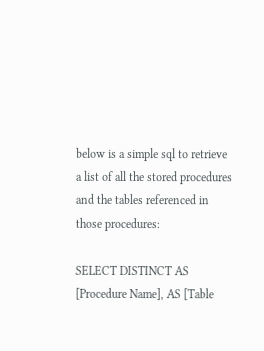below is a simple sql to retrieve a list of all the stored procedures and the tables referenced in those procedures:

SELECT DISTINCT AS [Procedure Name], AS [Table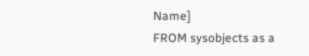Name]
FROM sysobjects as a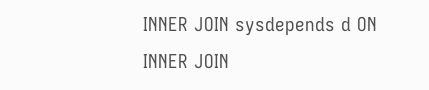INNER JOIN sysdepends d ON
INNER JOIN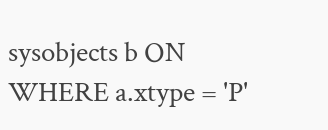sysobjects b ON
WHERE a.xtype = 'P'